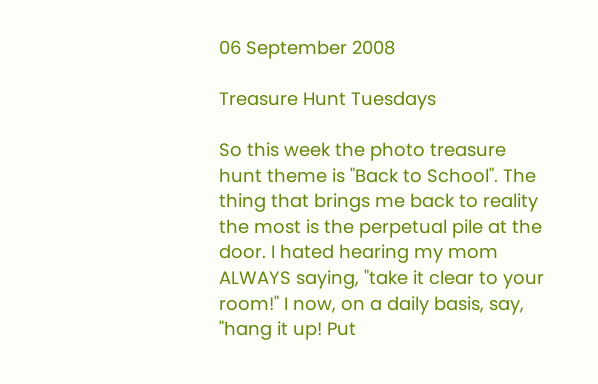06 September 2008

Treasure Hunt Tuesdays

So this week the photo treasure hunt theme is "Back to School". The thing that brings me back to reality the most is the perpetual pile at the door. I hated hearing my mom ALWAYS saying, "take it clear to your room!" I now, on a daily basis, say, "hang it up! Put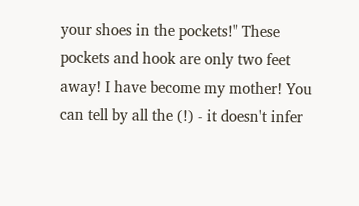your shoes in the pockets!" These pockets and hook are only two feet away! I have become my mother! You can tell by all the (!) - it doesn't infer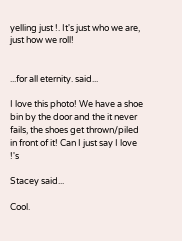yelling just !. It's just who we are, just how we roll!


...for all eternity. said...

I love this photo! We have a shoe bin by the door and the it never fails, the shoes get thrown/piled in front of it! Can I just say I love !'s

Stacey said...

Cool.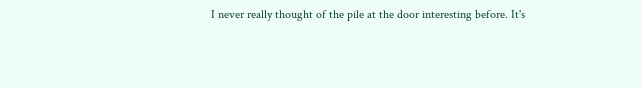I never really thought of the pile at the door interesting before. It's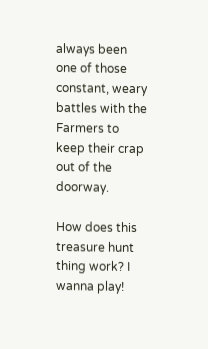always been one of those constant, weary battles with the Farmers to keep their crap out of the doorway.

How does this treasure hunt thing work? I wanna play!